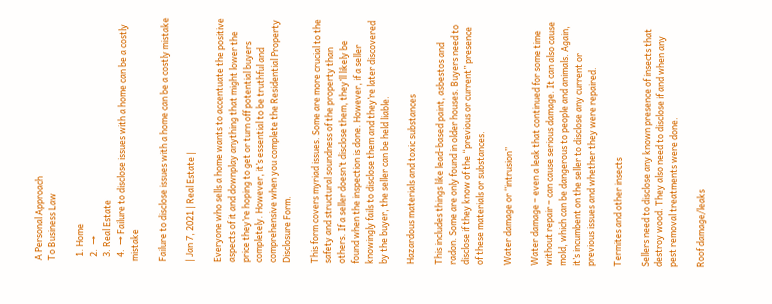A Personal Approach
To Business Law

  1. Home
  2.  →
  3. Real Estate
  4.  → Failure to disclose issues with a home can be a costly mistake

Failure to disclose issues with a home can be a costly mistake

| Jan 7, 2021 | Real Estate |

Everyone who sells a home wants to accentuate the positive aspects of it and downplay anything that might lower the price they’re hoping to get or turn off potential buyers completely. However, it’s essential to be truthful and comprehensive when you complete the Residential Property Disclosure Form.

This form covers myriad issues. Some are more crucial to the safety and structural soundness of the property than others. If a seller doesn’t disclose them, they’ll likely be found when the inspection is done. However, if a seller knowingly fails to disclose them and they’re later discovered by the buyer, the seller can be held liable.

Hazardous materials and toxic substances

This includes things like lead-based paint, asbestos and radon. Some are only found in older houses. Buyers need to disclose if they know of the “previous or current” presence of these materials or substances.

Water damage or ‘’intrusion’’

Water damage – even a leak that continued for some time without repair – can cause serious damage. It can also cause mold, which can be dangerous to people and animals. Again, it’s incumbent on the seller to disclose any current or previous issues and whether they were repaired.

Termites and other insects

Sellers need to disclose any known presence of insects that destroy wood. They also need to disclose if and when any pest removal treatments were done.

Roof damage/leaks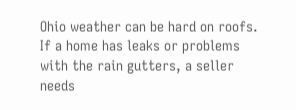Ohio weather can be hard on roofs. If a home has leaks or problems with the rain gutters, a seller needs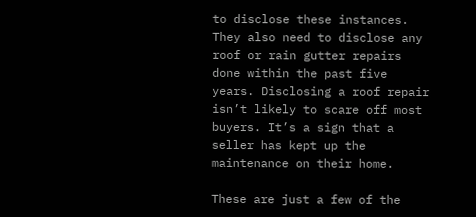to disclose these instances. They also need to disclose any roof or rain gutter repairs done within the past five years. Disclosing a roof repair isn’t likely to scare off most buyers. It’s a sign that a seller has kept up the maintenance on their home.

These are just a few of the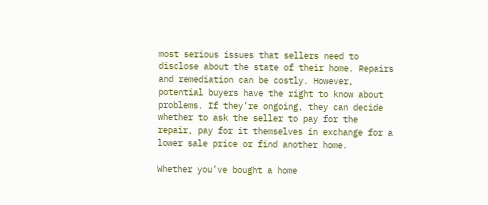most serious issues that sellers need to disclose about the state of their home. Repairs and remediation can be costly. However, potential buyers have the right to know about problems. If they’re ongoing, they can decide whether to ask the seller to pay for the repair, pay for it themselves in exchange for a lower sale price or find another home.

Whether you’ve bought a home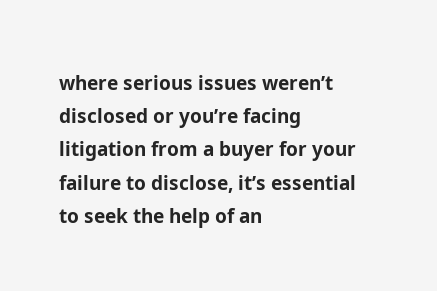where serious issues weren’t disclosed or you’re facing litigation from a buyer for your failure to disclose, it’s essential to seek the help of an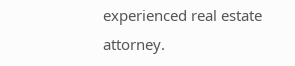experienced real estate attorney.